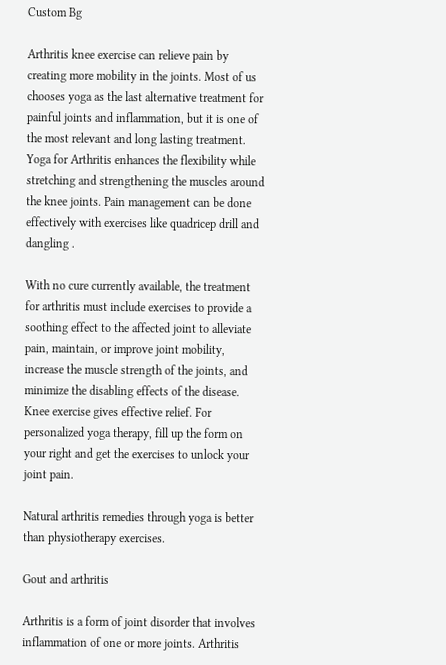Custom Bg

Arthritis knee exercise can relieve pain by creating more mobility in the joints. Most of us chooses yoga as the last alternative treatment for painful joints and inflammation, but it is one of the most relevant and long lasting treatment. Yoga for Arthritis enhances the flexibility while stretching and strengthening the muscles around the knee joints. Pain management can be done effectively with exercises like quadricep drill and dangling .

With no cure currently available, the treatment for arthritis must include exercises to provide a soothing effect to the affected joint to alleviate pain, maintain, or improve joint mobility, increase the muscle strength of the joints, and minimize the disabling effects of the disease. Knee exercise gives effective relief. For personalized yoga therapy, fill up the form on your right and get the exercises to unlock your joint pain.

Natural arthritis remedies through yoga is better than physiotherapy exercises.

Gout and arthritis

Arthritis is a form of joint disorder that involves inflammation of one or more joints. Arthritis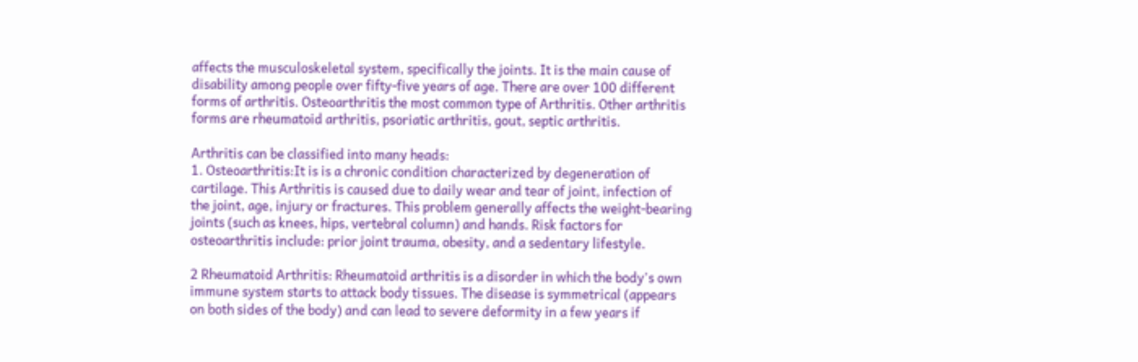affects the musculoskeletal system, specifically the joints. It is the main cause of disability among people over fifty-five years of age. There are over 100 different forms of arthritis. Osteoarthritis the most common type of Arthritis. Other arthritis forms are rheumatoid arthritis, psoriatic arthritis, gout, septic arthritis.

Arthritis can be classified into many heads:
1. Osteoarthritis:It is is a chronic condition characterized by degeneration of cartilage. This Arthritis is caused due to daily wear and tear of joint, infection of the joint, age, injury or fractures. This problem generally affects the weight-bearing joints (such as knees, hips, vertebral column) and hands. Risk factors for osteoarthritis include: prior joint trauma, obesity, and a sedentary lifestyle.

2 Rheumatoid Arthritis: Rheumatoid arthritis is a disorder in which the body's own immune system starts to attack body tissues. The disease is symmetrical (appears on both sides of the body) and can lead to severe deformity in a few years if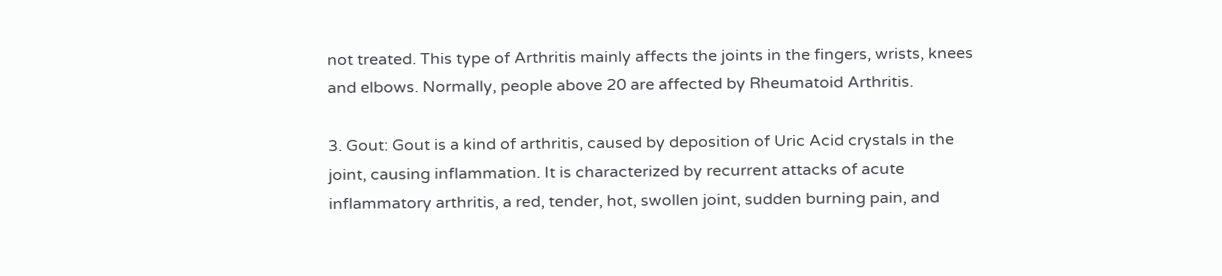not treated. This type of Arthritis mainly affects the joints in the fingers, wrists, knees and elbows. Normally, people above 20 are affected by Rheumatoid Arthritis.

3. Gout: Gout is a kind of arthritis, caused by deposition of Uric Acid crystals in the joint, causing inflammation. It is characterized by recurrent attacks of acute inflammatory arthritis, a red, tender, hot, swollen joint, sudden burning pain, and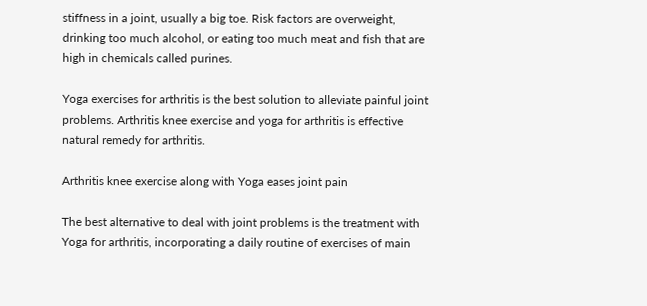stiffness in a joint, usually a big toe. Risk factors are overweight, drinking too much alcohol, or eating too much meat and fish that are high in chemicals called purines.

Yoga exercises for arthritis is the best solution to alleviate painful joint problems. Arthritis knee exercise and yoga for arthritis is effective natural remedy for arthritis.

Arthritis knee exercise along with Yoga eases joint pain

The best alternative to deal with joint problems is the treatment with Yoga for arthritis, incorporating a daily routine of exercises of main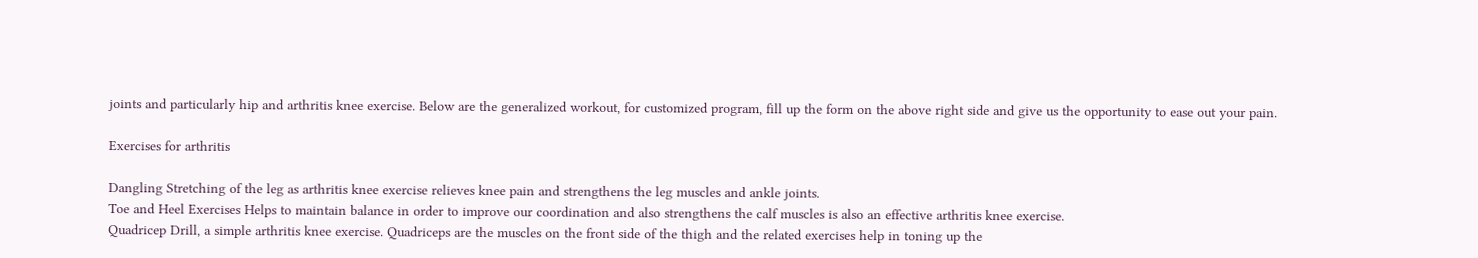joints and particularly hip and arthritis knee exercise. Below are the generalized workout, for customized program, fill up the form on the above right side and give us the opportunity to ease out your pain.

Exercises for arthritis

Dangling Stretching of the leg as arthritis knee exercise relieves knee pain and strengthens the leg muscles and ankle joints.
Toe and Heel Exercises Helps to maintain balance in order to improve our coordination and also strengthens the calf muscles is also an effective arthritis knee exercise.
Quadricep Drill, a simple arthritis knee exercise. Quadriceps are the muscles on the front side of the thigh and the related exercises help in toning up the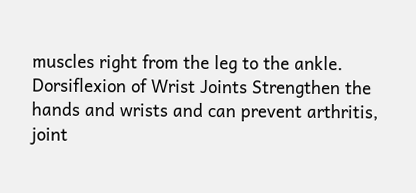muscles right from the leg to the ankle.
Dorsiflexion of Wrist Joints Strengthen the hands and wrists and can prevent arthritis, joint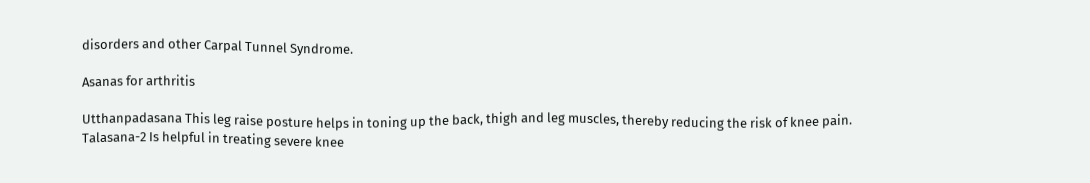disorders and other Carpal Tunnel Syndrome.

Asanas for arthritis

Utthanpadasana This leg raise posture helps in toning up the back, thigh and leg muscles, thereby reducing the risk of knee pain.
Talasana-2 Is helpful in treating severe knee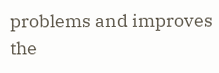problems and improves the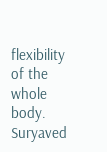flexibility of the whole body.
Suryaved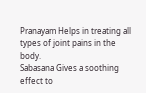Pranayam Helps in treating all types of joint pains in the body.
Sabasana Gives a soothing effect to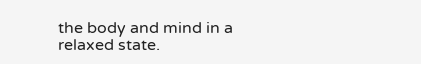the body and mind in a relaxed state.